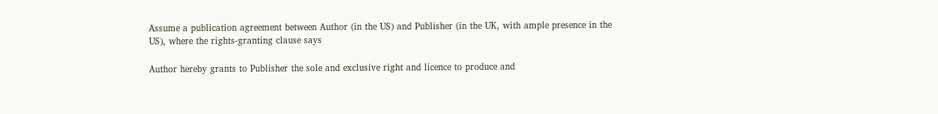Assume a publication agreement between Author (in the US) and Publisher (in the UK, with ample presence in the US), where the rights-granting clause says

Author hereby grants to Publisher the sole and exclusive right and licence to produce and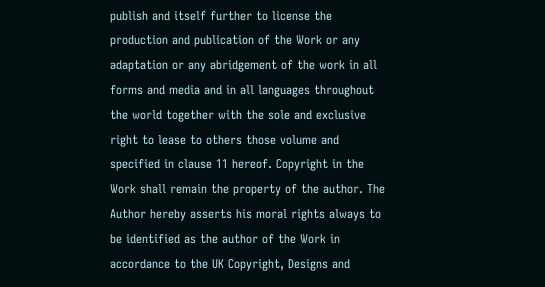publish and itself further to license the production and publication of the Work or any adaptation or any abridgement of the work in all forms and media and in all languages throughout the world together with the sole and exclusive right to lease to others those volume and specified in clause 11 hereof. Copyright in the Work shall remain the property of the author. The Author hereby asserts his moral rights always to be identified as the author of the Work in accordance to the UK Copyright, Designs and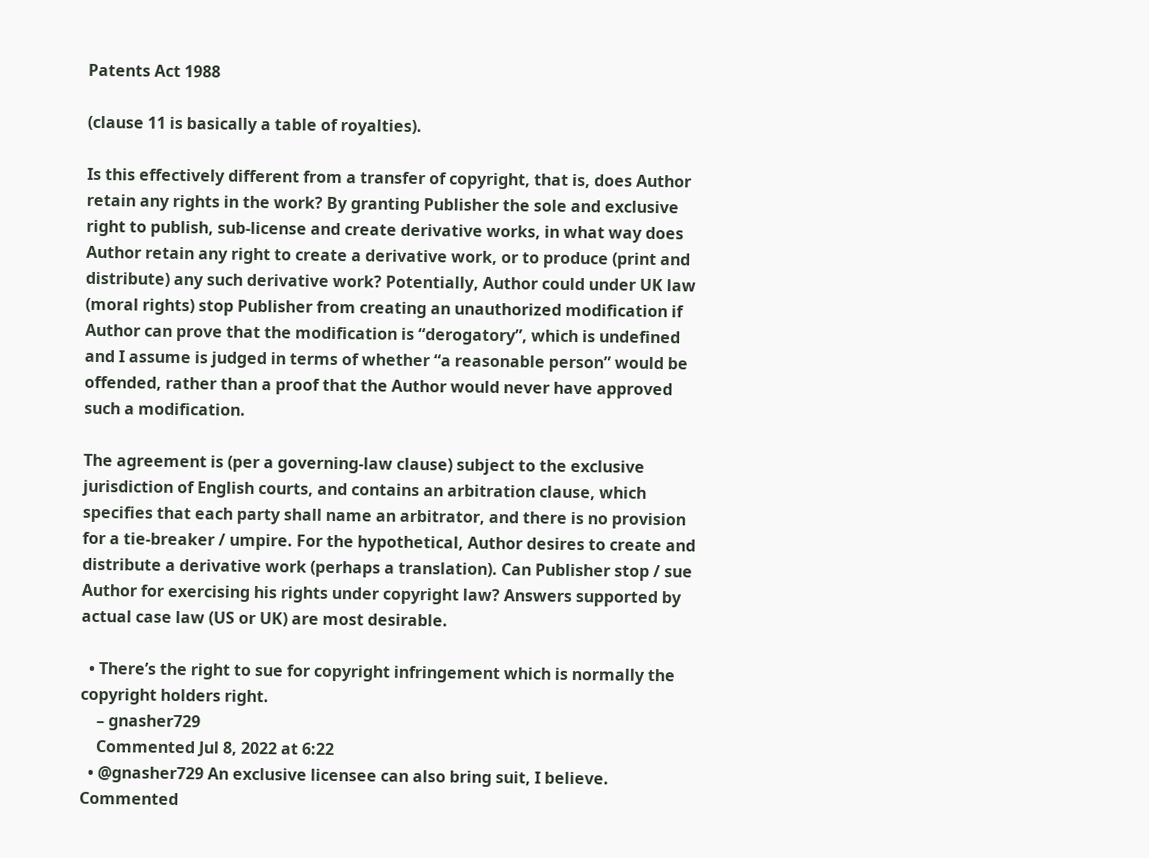Patents Act 1988

(clause 11 is basically a table of royalties).

Is this effectively different from a transfer of copyright, that is, does Author retain any rights in the work? By granting Publisher the sole and exclusive right to publish, sub-license and create derivative works, in what way does Author retain any right to create a derivative work, or to produce (print and distribute) any such derivative work? Potentially, Author could under UK law (moral rights) stop Publisher from creating an unauthorized modification if Author can prove that the modification is “derogatory”, which is undefined and I assume is judged in terms of whether “a reasonable person” would be offended, rather than a proof that the Author would never have approved such a modification.

The agreement is (per a governing-law clause) subject to the exclusive jurisdiction of English courts, and contains an arbitration clause, which specifies that each party shall name an arbitrator, and there is no provision for a tie-breaker / umpire. For the hypothetical, Author desires to create and distribute a derivative work (perhaps a translation). Can Publisher stop / sue Author for exercising his rights under copyright law? Answers supported by actual case law (US or UK) are most desirable.

  • There’s the right to sue for copyright infringement which is normally the copyright holders right.
    – gnasher729
    Commented Jul 8, 2022 at 6:22
  • @gnasher729 An exclusive licensee can also bring suit, I believe. Commented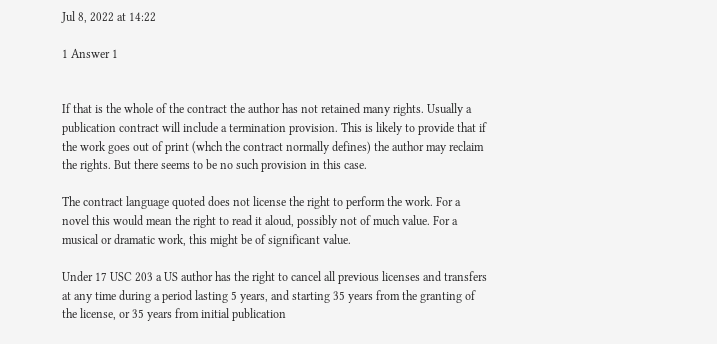Jul 8, 2022 at 14:22

1 Answer 1


If that is the whole of the contract the author has not retained many rights. Usually a publication contract will include a termination provision. This is likely to provide that if the work goes out of print (whch the contract normally defines) the author may reclaim the rights. But there seems to be no such provision in this case.

The contract language quoted does not license the right to perform the work. For a novel this would mean the right to read it aloud, possibly not of much value. For a musical or dramatic work, this might be of significant value.

Under 17 USC 203 a US author has the right to cancel all previous licenses and transfers at any time during a period lasting 5 years, and starting 35 years from the granting of the license, or 35 years from initial publication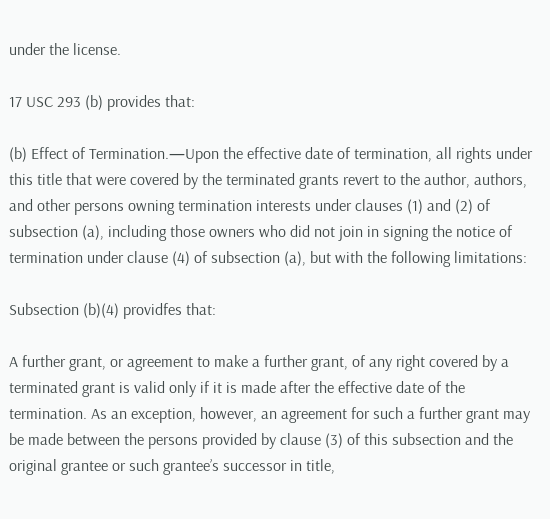under the license.

17 USC 293 (b) provides that:

(b) Effect of Termination.—Upon the effective date of termination, all rights under this title that were covered by the terminated grants revert to the author, authors, and other persons owning termination interests under clauses (1) and (2) of subsection (a), including those owners who did not join in signing the notice of termination under clause (4) of subsection (a), but with the following limitations:

Subsection (b)(4) providfes that:

A further grant, or agreement to make a further grant, of any right covered by a terminated grant is valid only if it is made after the effective date of the termination. As an exception, however, an agreement for such a further grant may be made between the persons provided by clause (3) of this subsection and the original grantee or such grantee’s successor in title,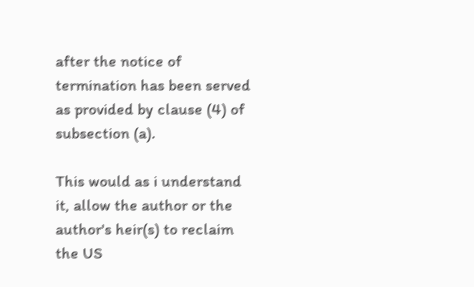after the notice of termination has been served as provided by clause (4) of subsection (a).

This would as i understand it, allow the author or the author's heir(s) to reclaim the US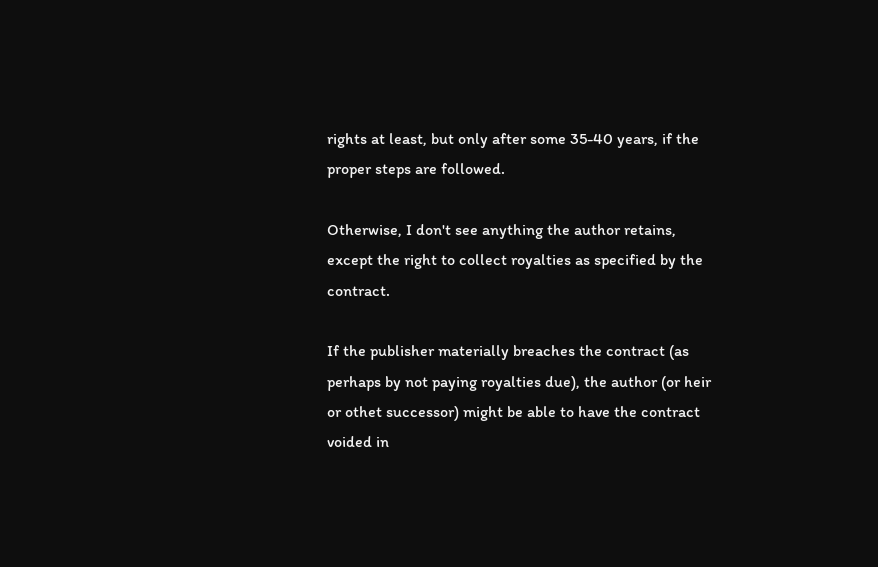rights at least, but only after some 35-40 years, if the proper steps are followed.

Otherwise, I don't see anything the author retains, except the right to collect royalties as specified by the contract.

If the publisher materially breaches the contract (as perhaps by not paying royalties due), the author (or heir or othet successor) might be able to have the contract voided in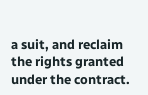a suit, and reclaim the rights granted under the contract.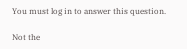You must log in to answer this question.

Not the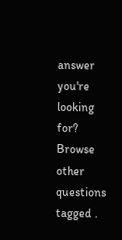answer you're looking for? Browse other questions tagged .